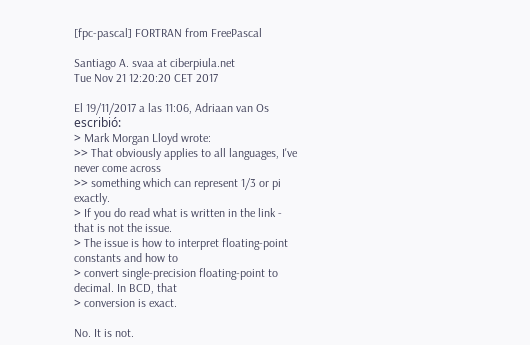[fpc-pascal] FORTRAN from FreePascal

Santiago A. svaa at ciberpiula.net
Tue Nov 21 12:20:20 CET 2017

El 19/11/2017 a las 11:06, Adriaan van Os escribió:
> Mark Morgan Lloyd wrote:
>> That obviously applies to all languages, I've never come across
>> something which can represent 1/3 or pi exactly.
> If you do read what is written in the link - that is not the issue.
> The issue is how to interpret floating-point constants and how to
> convert single-precision floating-point to decimal. In BCD, that
> conversion is exact.

No. It is not.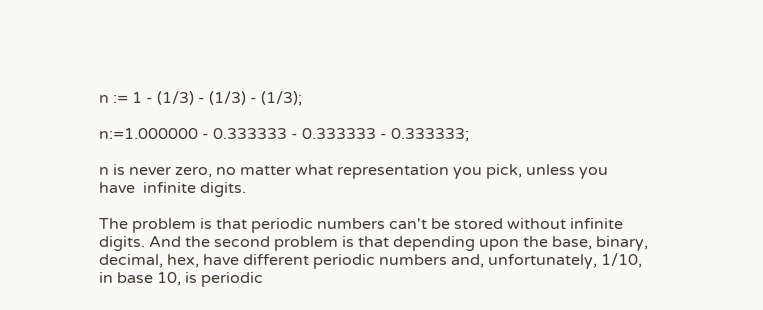n := 1 - (1/3) - (1/3) - (1/3);

n:=1.000000 - 0.333333 - 0.333333 - 0.333333;

n is never zero, no matter what representation you pick, unless you
have  infinite digits.

The problem is that periodic numbers can't be stored without infinite
digits. And the second problem is that depending upon the base, binary,
decimal, hex, have different periodic numbers and, unfortunately, 1/10,
in base 10, is periodic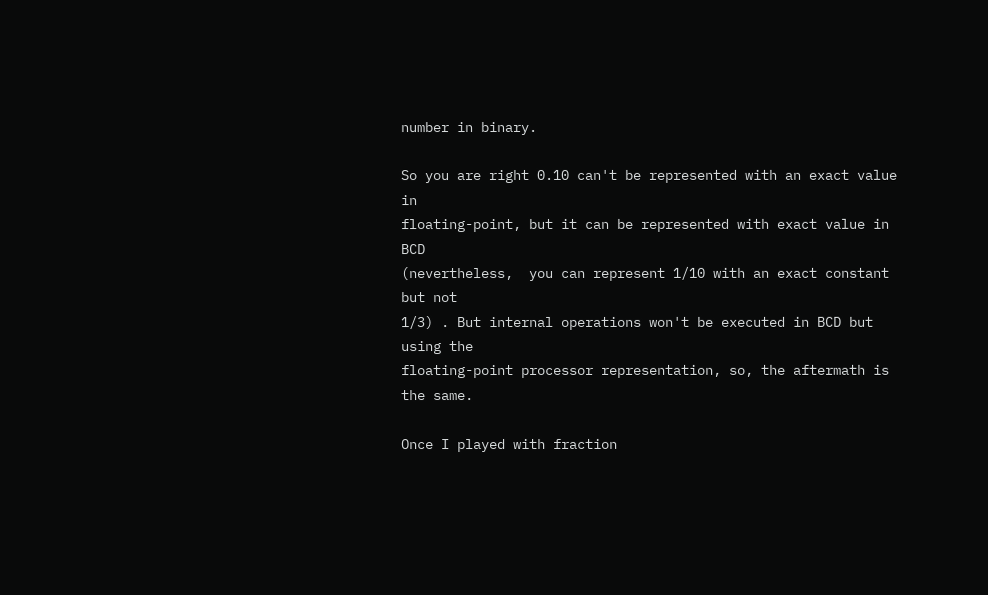number in binary.

So you are right 0.10 can't be represented with an exact value in
floating-point, but it can be represented with exact value in BCD
(nevertheless,  you can represent 1/10 with an exact constant but not
1/3) . But internal operations won't be executed in BCD but using the
floating-point processor representation, so, the aftermath is the same.

Once I played with fraction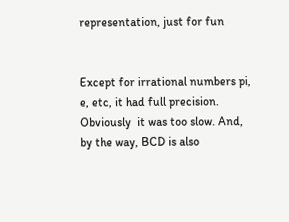representation, just for fun


Except for irrational numbers pi, e, etc, it had full precision.
Obviously  it was too slow. And, by the way, BCD is also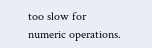too slow for
numeric operations.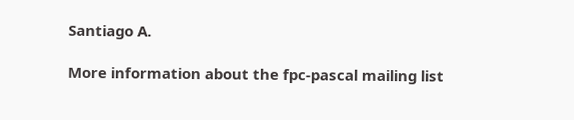Santiago A.

More information about the fpc-pascal mailing list